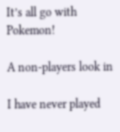It’s all go with Pokemon!

A non-players look in

I have never played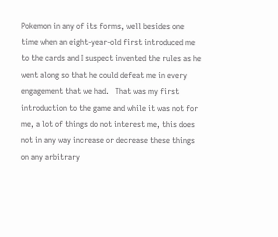Pokemon in any of its forms, well besides one time when an eight-year-old first introduced me to the cards and I suspect invented the rules as he went along so that he could defeat me in every engagement that we had.   That was my first introduction to the game and while it was not for me, a lot of things do not interest me, this does not in any way increase or decrease these things on any arbitrary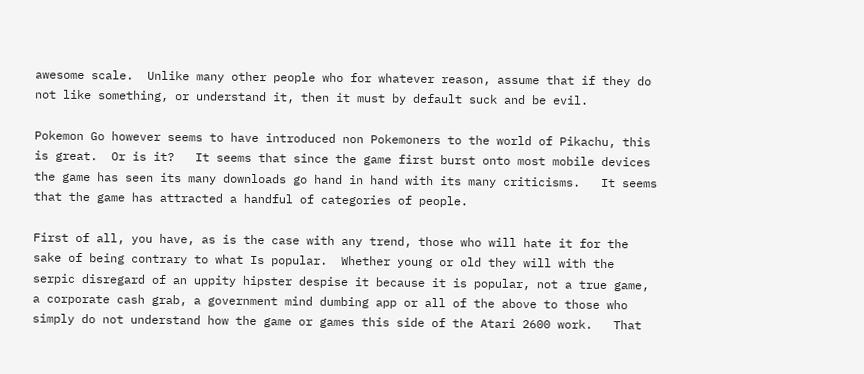awesome scale.  Unlike many other people who for whatever reason, assume that if they do not like something, or understand it, then it must by default suck and be evil.

Pokemon Go however seems to have introduced non Pokemoners to the world of Pikachu, this is great.  Or is it?   It seems that since the game first burst onto most mobile devices the game has seen its many downloads go hand in hand with its many criticisms.   It seems that the game has attracted a handful of categories of people.

First of all, you have, as is the case with any trend, those who will hate it for the sake of being contrary to what Is popular.  Whether young or old they will with the serpic disregard of an uppity hipster despise it because it is popular, not a true game, a corporate cash grab, a government mind dumbing app or all of the above to those who simply do not understand how the game or games this side of the Atari 2600 work.   That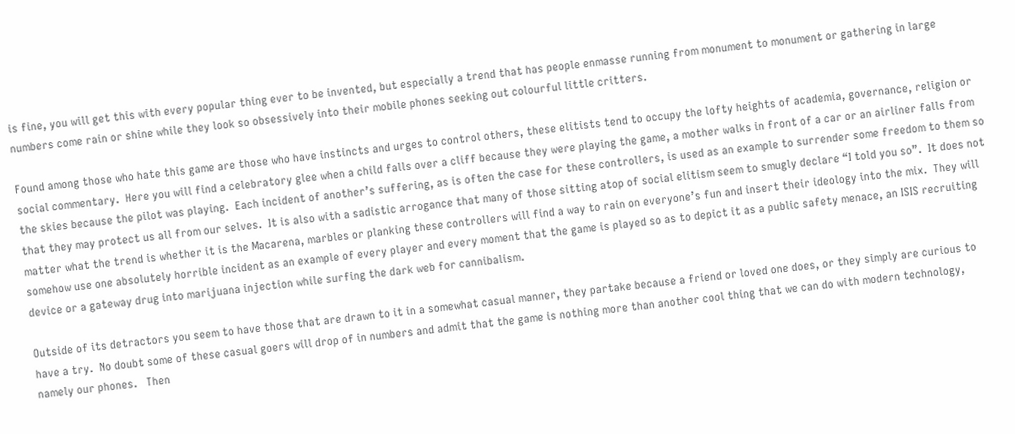is fine, you will get this with every popular thing ever to be invented, but especially a trend that has people enmasse running from monument to monument or gathering in large numbers come rain or shine while they look so obsessively into their mobile phones seeking out colourful little critters.

Found among those who hate this game are those who have instincts and urges to control others, these elitists tend to occupy the lofty heights of academia, governance, religion or social commentary.  Here you will find a celebratory glee when a child falls over a cliff because they were playing the game, a mother walks in front of a car or an airliner falls from the skies because the pilot was playing.  Each incident of another’s suffering, as is often the case for these controllers, is used as an example to surrender some freedom to them so that they may protect us all from our selves.  It is also with a sadistic arrogance that many of those sitting atop of social elitism seem to smugly declare “I told you so”.  It does not matter what the trend is whether it is the Macarena, marbles or planking these controllers will find a way to rain on everyone’s fun and insert their ideology into the mix.  They will somehow use one absolutely horrible incident as an example of every player and every moment that the game is played so as to depict it as a public safety menace, an ISIS recruiting device or a gateway drug into marijuana injection while surfing the dark web for cannibalism.

Outside of its detractors you seem to have those that are drawn to it in a somewhat casual manner, they partake because a friend or loved one does, or they simply are curious to have a try.  No doubt some of these casual goers will drop of in numbers and admit that the game is nothing more than another cool thing that we can do with modern technology, namely our phones.   Then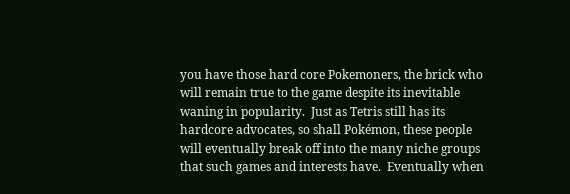you have those hard core Pokemoners, the brick who will remain true to the game despite its inevitable waning in popularity.  Just as Tetris still has its hardcore advocates, so shall Pokémon, these people will eventually break off into the many niche groups that such games and interests have.  Eventually when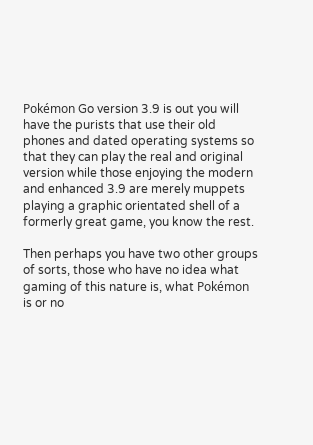Pokémon Go version 3.9 is out you will have the purists that use their old phones and dated operating systems so that they can play the real and original version while those enjoying the modern and enhanced 3.9 are merely muppets playing a graphic orientated shell of a formerly great game, you know the rest.

Then perhaps you have two other groups of sorts, those who have no idea what gaming of this nature is, what Pokémon is or no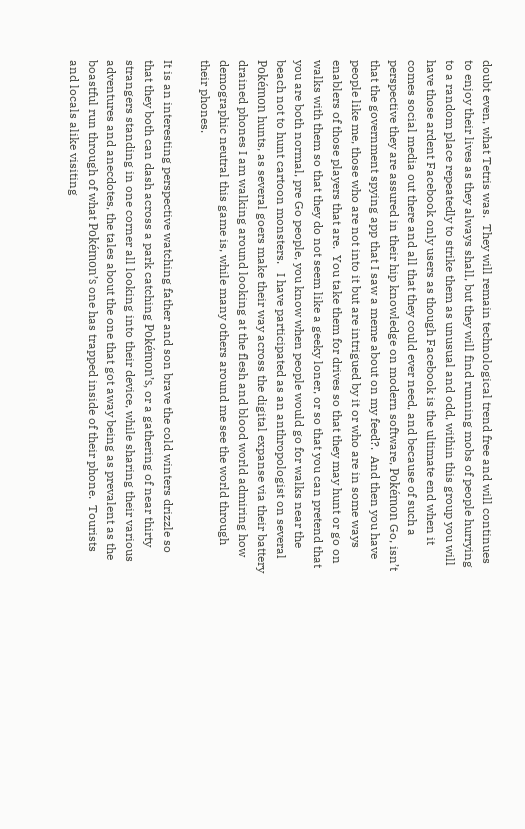doubt even, what Tetris was.  They will remain technological trend free and will continues to enjoy their lives as they always shall, but they will find running mobs of people hurrying to a random place repeatedly to strike them as unusual and odd, within this group you will have those ardent Facebook only users as though Facebook is the ultimate end when it comes social media out there and all that they could ever need, and because of such a perspective they are assured in their hip knowledge on modern software, Pokémon Go, isn’t that the government spying app that I saw a meme about on my feed?.  And then you have people like me, those who are not into it but are intrigued by it or who are in some ways enablers of those players that are.  You take them for drives so that they may hunt or go on walks with them so that they do not seem like a geeky loner, or so that you can pretend that you are both normal, pre Go people, you know when people would go for walks near the beach not to hunt cartoon monsters.   I have participated as an anthropologist on several Pokémon hunts, as several goers make their way across the digital expanse via their battery drained phones I am walking around looking at the flesh and blood world admiring how demographic neutral this game is, while many others around me see the world through their phones.

It is an interesting perspective watching father and son brave the cold winters drizzle so that they both can dash across a park catching Pokémon’s, or a gathering of near thirty strangers standing in one corner all looking into their device, while sharing their various adventures and anecdotes, the tales about the one that got away being as prevalent as the boastful run through of what Pokémon’s one has trapped inside of their phone.  Tourists and locals alike visiting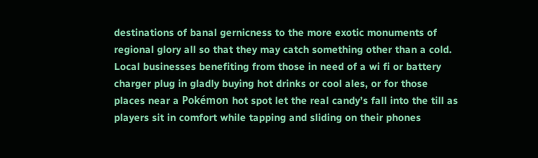destinations of banal gernicness to the more exotic monuments of regional glory all so that they may catch something other than a cold.  Local businesses benefiting from those in need of a wi fi or battery charger plug in gladly buying hot drinks or cool ales, or for those places near a Pokémon hot spot let the real candy’s fall into the till as players sit in comfort while tapping and sliding on their phones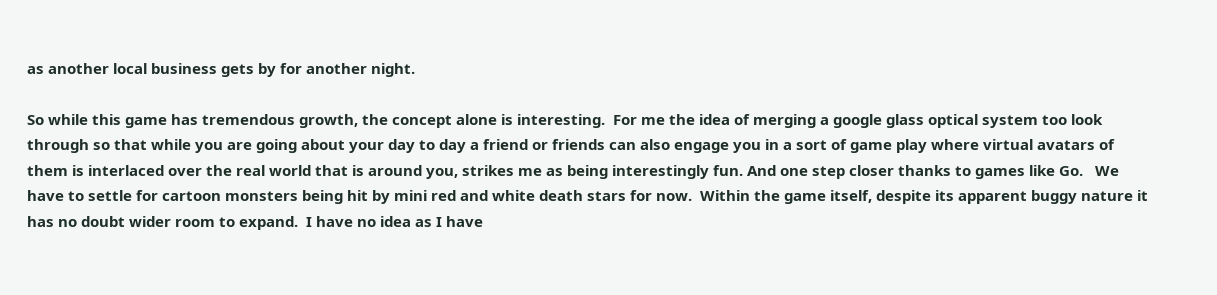as another local business gets by for another night.

So while this game has tremendous growth, the concept alone is interesting.  For me the idea of merging a google glass optical system too look through so that while you are going about your day to day a friend or friends can also engage you in a sort of game play where virtual avatars of them is interlaced over the real world that is around you, strikes me as being interestingly fun. And one step closer thanks to games like Go.   We have to settle for cartoon monsters being hit by mini red and white death stars for now.  Within the game itself, despite its apparent buggy nature it has no doubt wider room to expand.  I have no idea as I have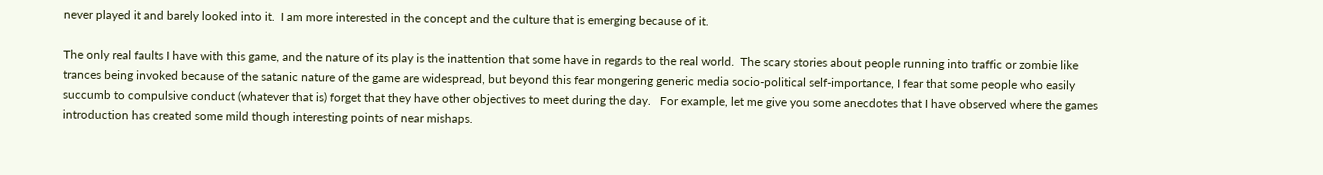never played it and barely looked into it.  I am more interested in the concept and the culture that is emerging because of it.

The only real faults I have with this game, and the nature of its play is the inattention that some have in regards to the real world.  The scary stories about people running into traffic or zombie like trances being invoked because of the satanic nature of the game are widespread, but beyond this fear mongering generic media socio-political self-importance, I fear that some people who easily succumb to compulsive conduct (whatever that is) forget that they have other objectives to meet during the day.   For example, let me give you some anecdotes that I have observed where the games introduction has created some mild though interesting points of near mishaps.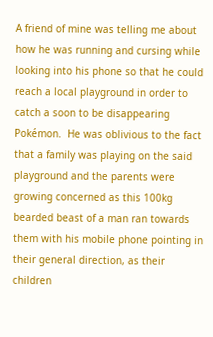A friend of mine was telling me about how he was running and cursing while looking into his phone so that he could reach a local playground in order to catch a soon to be disappearing Pokémon.  He was oblivious to the fact that a family was playing on the said playground and the parents were growing concerned as this 100kg bearded beast of a man ran towards them with his mobile phone pointing in their general direction, as their children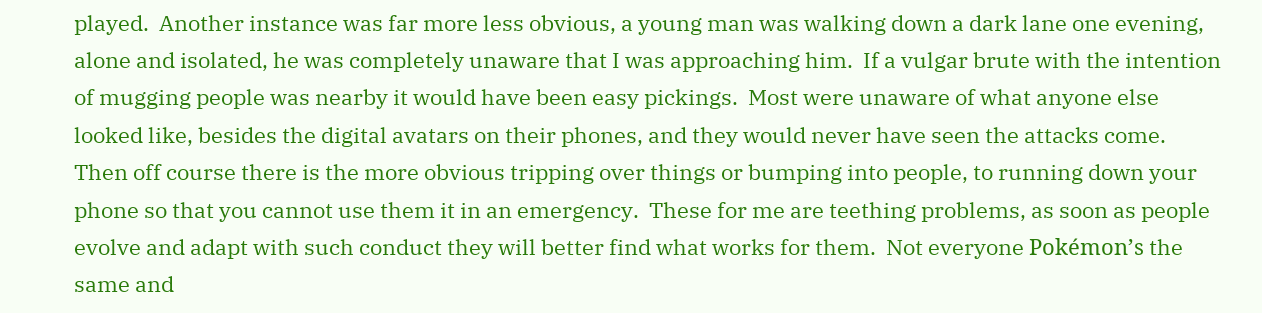played.  Another instance was far more less obvious, a young man was walking down a dark lane one evening, alone and isolated, he was completely unaware that I was approaching him.  If a vulgar brute with the intention of mugging people was nearby it would have been easy pickings.  Most were unaware of what anyone else looked like, besides the digital avatars on their phones, and they would never have seen the attacks come.  Then off course there is the more obvious tripping over things or bumping into people, to running down your phone so that you cannot use them it in an emergency.  These for me are teething problems, as soon as people evolve and adapt with such conduct they will better find what works for them.  Not everyone Pokémon’s the same and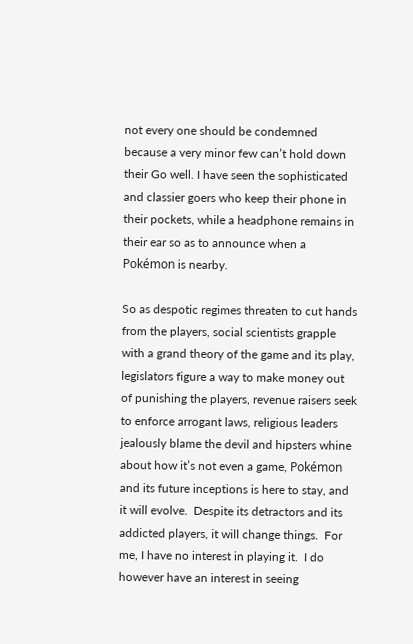not every one should be condemned because a very minor few can’t hold down their Go well. I have seen the sophisticated and classier goers who keep their phone in their pockets, while a headphone remains in their ear so as to announce when a Pokémon is nearby.

So as despotic regimes threaten to cut hands from the players, social scientists grapple with a grand theory of the game and its play, legislators figure a way to make money out of punishing the players, revenue raisers seek to enforce arrogant laws, religious leaders jealously blame the devil and hipsters whine about how it’s not even a game, Pokémon and its future inceptions is here to stay, and it will evolve.  Despite its detractors and its addicted players, it will change things.  For me, I have no interest in playing it.  I do however have an interest in seeing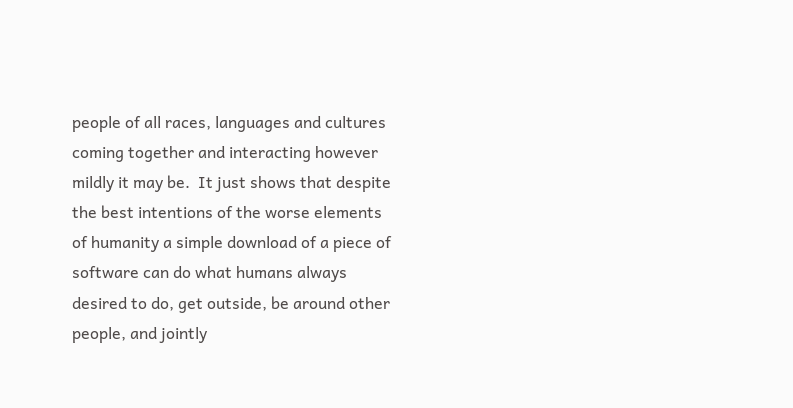people of all races, languages and cultures coming together and interacting however mildly it may be.  It just shows that despite the best intentions of the worse elements of humanity a simple download of a piece of software can do what humans always desired to do, get outside, be around other people, and jointly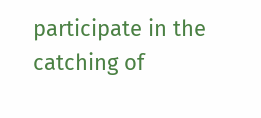participate in the catching of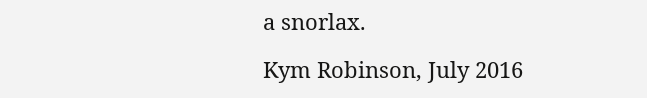a snorlax.

Kym Robinson, July 2016